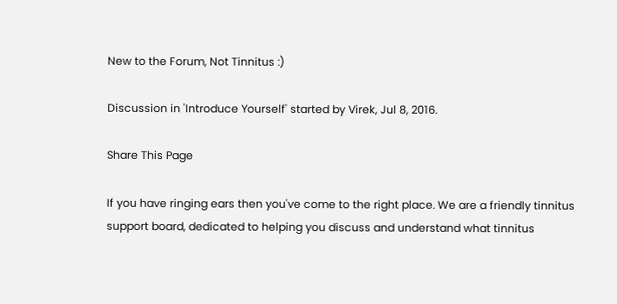New to the Forum, Not Tinnitus :)

Discussion in 'Introduce Yourself' started by Virek, Jul 8, 2016.

Share This Page

If you have ringing ears then you've come to the right place. We are a friendly tinnitus support board, dedicated to helping you discuss and understand what tinnitus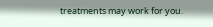treatments may work for you.